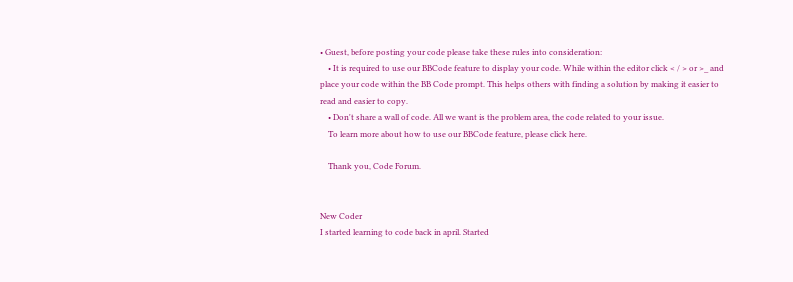• Guest, before posting your code please take these rules into consideration:
    • It is required to use our BBCode feature to display your code. While within the editor click < / > or >_ and place your code within the BB Code prompt. This helps others with finding a solution by making it easier to read and easier to copy.
    • Don't share a wall of code. All we want is the problem area, the code related to your issue.
    To learn more about how to use our BBCode feature, please click here.

    Thank you, Code Forum.


New Coder
I started learning to code back in april. Started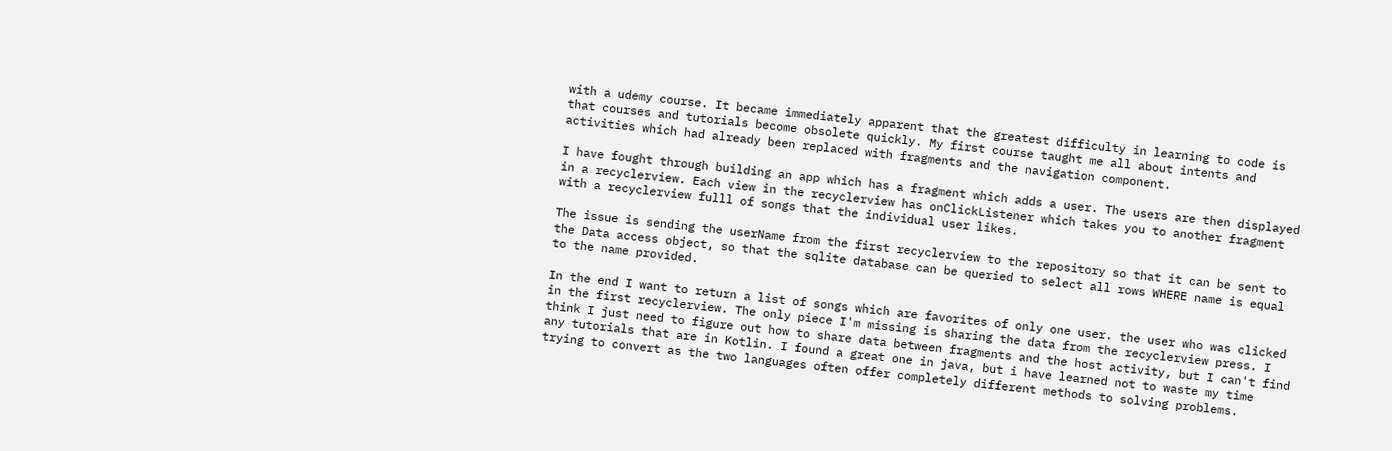with a udemy course. It became immediately apparent that the greatest difficulty in learning to code is that courses and tutorials become obsolete quickly. My first course taught me all about intents and activities which had already been replaced with fragments and the navigation component.

I have fought through building an app which has a fragment which adds a user. The users are then displayed in a recyclerview. Each view in the recyclerview has onClickListener which takes you to another fragment with a recyclerview fulll of songs that the individual user likes.

The issue is sending the userName from the first recyclerview to the repository so that it can be sent to the Data access object, so that the sqlite database can be queried to select all rows WHERE name is equal to the name provided.

In the end I want to return a list of songs which are favorites of only one user. the user who was clicked in the first recyclerview. The only piece I'm missing is sharing the data from the recyclerview press. I think I just need to figure out how to share data between fragments and the host activity, but I can't find any tutorials that are in Kotlin. I found a great one in java, but i have learned not to waste my time trying to convert as the two languages often offer completely different methods to solving problems.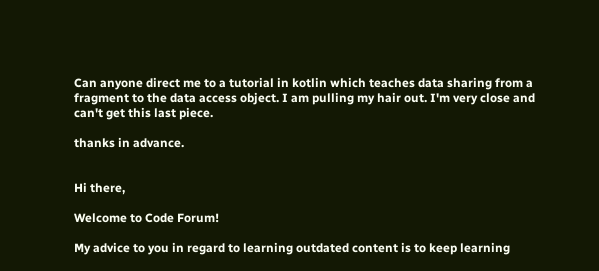Can anyone direct me to a tutorial in kotlin which teaches data sharing from a fragment to the data access object. I am pulling my hair out. I'm very close and can't get this last piece.

thanks in advance.


Hi there,

Welcome to Code Forum!

My advice to you in regard to learning outdated content is to keep learning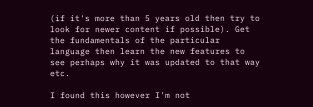(if it's more than 5 years old then try to look for newer content if possible). Get the fundamentals of the particular language then learn the new features to see perhaps why it was updated to that way etc.

I found this however I'm not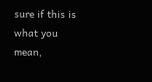sure if this is what you mean,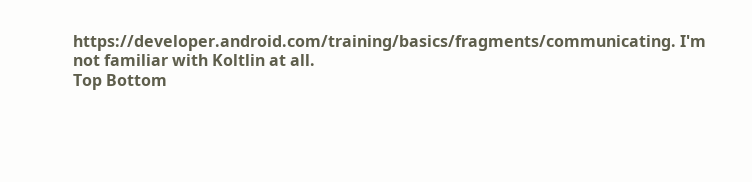https://developer.android.com/training/basics/fragments/communicating. I'm not familiar with Koltlin at all.
Top Bottom